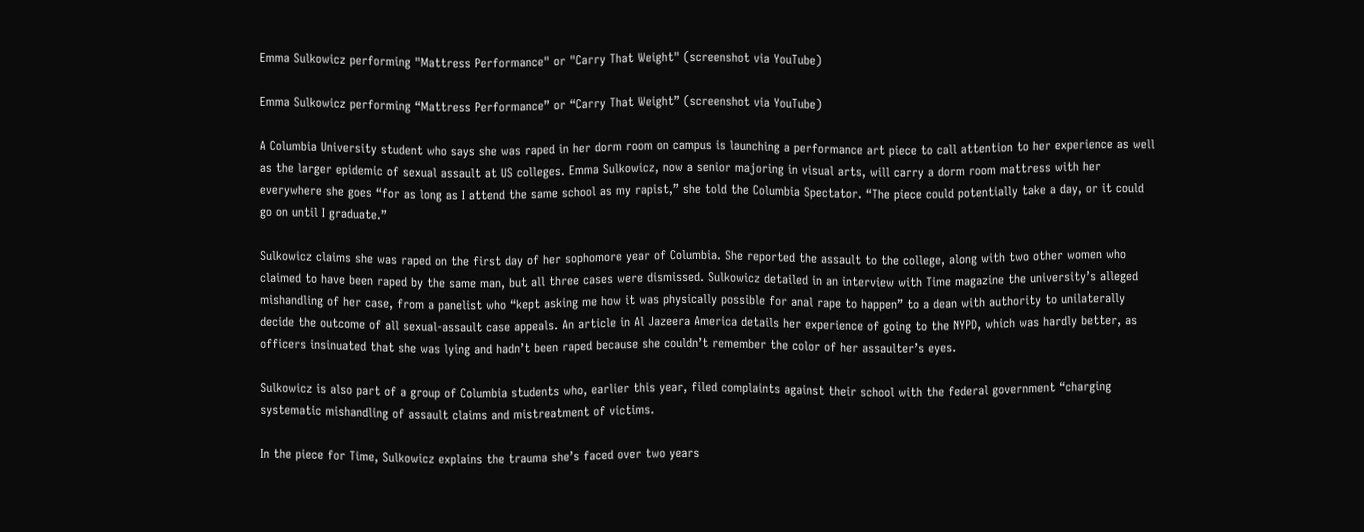Emma Sulkowicz performing "Mattress Performance" or "Carry That Weight" (screenshot via YouTube)

Emma Sulkowicz performing “Mattress Performance” or “Carry That Weight” (screenshot via YouTube)

A Columbia University student who says she was raped in her dorm room on campus is launching a performance art piece to call attention to her experience as well as the larger epidemic of sexual assault at US colleges. Emma Sulkowicz, now a senior majoring in visual arts, will carry a dorm room mattress with her everywhere she goes “for as long as I attend the same school as my rapist,” she told the Columbia Spectator. “The piece could potentially take a day, or it could go on until I graduate.”

Sulkowicz claims she was raped on the first day of her sophomore year of Columbia. She reported the assault to the college, along with two other women who claimed to have been raped by the same man, but all three cases were dismissed. Sulkowicz detailed in an interview with Time magazine the university’s alleged mishandling of her case, from a panelist who “kept asking me how it was physically possible for anal rape to happen” to a dean with authority to unilaterally decide the outcome of all sexual-assault case appeals. An article in Al Jazeera America details her experience of going to the NYPD, which was hardly better, as officers insinuated that she was lying and hadn’t been raped because she couldn’t remember the color of her assaulter’s eyes.

Sulkowicz is also part of a group of Columbia students who, earlier this year, filed complaints against their school with the federal government “charging systematic mishandling of assault claims and mistreatment of victims.

In the piece for Time, Sulkowicz explains the trauma she’s faced over two years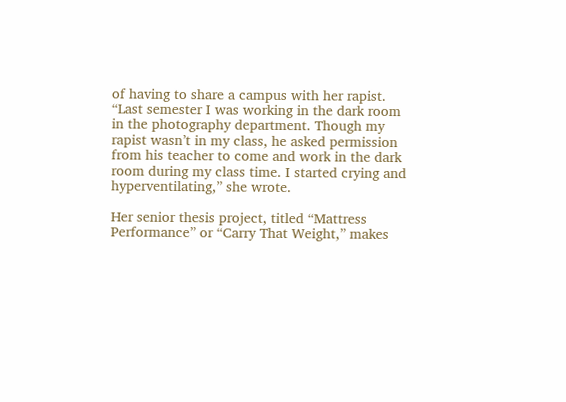of having to share a campus with her rapist. “Last semester I was working in the dark room in the photography department. Though my rapist wasn’t in my class, he asked permission from his teacher to come and work in the dark room during my class time. I started crying and hyperventilating,” she wrote.

Her senior thesis project, titled “Mattress Performance” or “Carry That Weight,” makes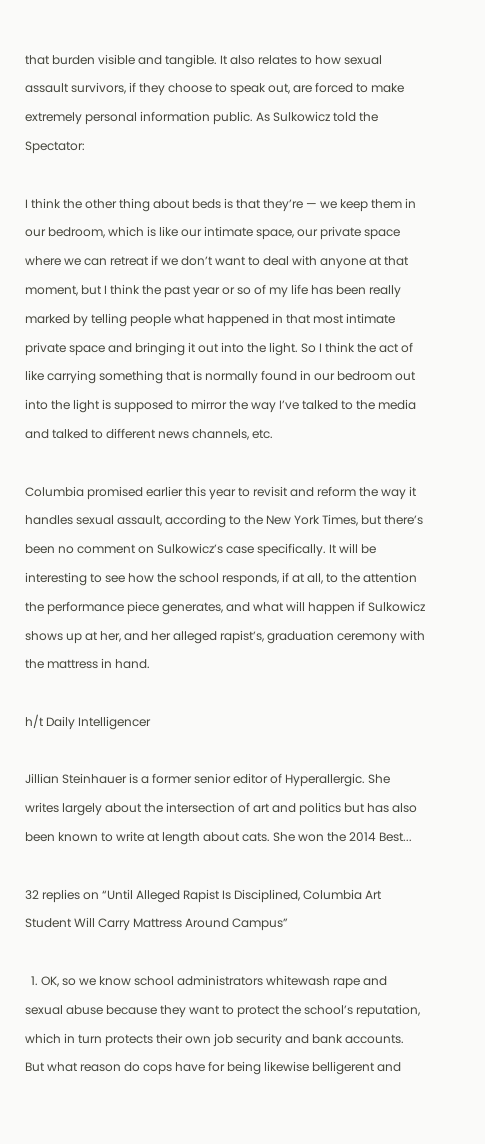that burden visible and tangible. It also relates to how sexual assault survivors, if they choose to speak out, are forced to make extremely personal information public. As Sulkowicz told the Spectator:

I think the other thing about beds is that they’re — we keep them in our bedroom, which is like our intimate space, our private space where we can retreat if we don’t want to deal with anyone at that moment, but I think the past year or so of my life has been really marked by telling people what happened in that most intimate private space and bringing it out into the light. So I think the act of like carrying something that is normally found in our bedroom out into the light is supposed to mirror the way I’ve talked to the media and talked to different news channels, etc.

Columbia promised earlier this year to revisit and reform the way it handles sexual assault, according to the New York Times, but there’s been no comment on Sulkowicz’s case specifically. It will be interesting to see how the school responds, if at all, to the attention the performance piece generates, and what will happen if Sulkowicz shows up at her, and her alleged rapist’s, graduation ceremony with the mattress in hand.

h/t Daily Intelligencer

Jillian Steinhauer is a former senior editor of Hyperallergic. She writes largely about the intersection of art and politics but has also been known to write at length about cats. She won the 2014 Best...

32 replies on “Until Alleged Rapist Is Disciplined, Columbia Art Student Will Carry Mattress Around Campus”

  1. OK, so we know school administrators whitewash rape and sexual abuse because they want to protect the school’s reputation, which in turn protects their own job security and bank accounts. But what reason do cops have for being likewise belligerent and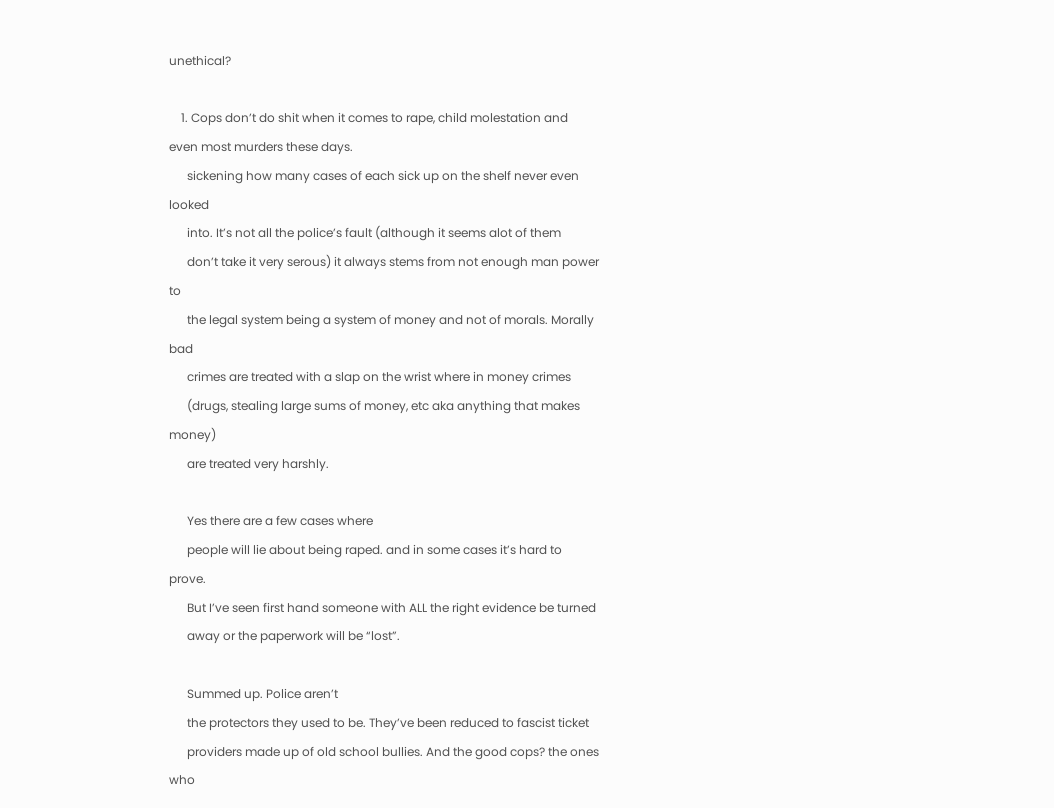unethical?

    1. Cops don’t do shit when it comes to rape, child molestation and even most murders these days.
      sickening how many cases of each sick up on the shelf never even looked
      into. It’s not all the police’s fault (although it seems alot of them
      don’t take it very serous) it always stems from not enough man power to
      the legal system being a system of money and not of morals. Morally bad
      crimes are treated with a slap on the wrist where in money crimes
      (drugs, stealing large sums of money, etc aka anything that makes money)
      are treated very harshly.

      Yes there are a few cases where
      people will lie about being raped. and in some cases it’s hard to prove.
      But I’ve seen first hand someone with ALL the right evidence be turned
      away or the paperwork will be “lost”.

      Summed up. Police aren’t
      the protectors they used to be. They’ve been reduced to fascist ticket
      providers made up of old school bullies. And the good cops? the ones who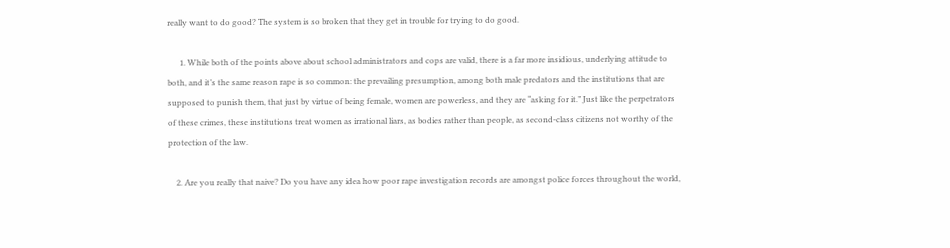really want to do good? The system is so broken that they get in trouble for trying to do good.

      1. While both of the points above about school administrators and cops are valid, there is a far more insidious, underlying attitude to both, and it’s the same reason rape is so common: the prevailing presumption, among both male predators and the institutions that are supposed to punish them, that just by virtue of being female, women are powerless, and they are “asking for it.” Just like the perpetrators of these crimes, these institutions treat women as irrational liars, as bodies rather than people, as second-class citizens not worthy of the protection of the law.

    2. Are you really that naive? Do you have any idea how poor rape investigation records are amongst police forces throughout the world,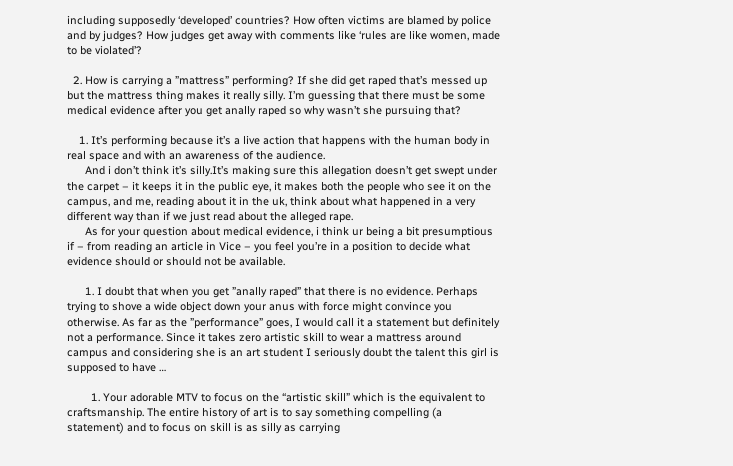including supposedly ‘developed’ countries? How often victims are blamed by police and by judges? How judges get away with comments like ‘rules are like women, made to be violated’?

  2. How is carrying a ”mattress” performing? If she did get raped that’s messed up but the mattress thing makes it really silly. I’m guessing that there must be some medical evidence after you get anally raped so why wasn’t she pursuing that?

    1. It’s performing because it’s a live action that happens with the human body in real space and with an awareness of the audience.
      And i don’t think it’s silly.It’s making sure this allegation doesn’t get swept under the carpet – it keeps it in the public eye, it makes both the people who see it on the campus, and me, reading about it in the uk, think about what happened in a very different way than if we just read about the alleged rape.
      As for your question about medical evidence, i think ur being a bit presumptious if – from reading an article in Vice – you feel you’re in a position to decide what evidence should or should not be available.

      1. I doubt that when you get ”anally raped” that there is no evidence. Perhaps trying to shove a wide object down your anus with force might convince you otherwise. As far as the ”performance” goes, I would call it a statement but definitely not a performance. Since it takes zero artistic skill to wear a mattress around campus and considering she is an art student I seriously doubt the talent this girl is supposed to have …

        1. Your adorable MTV to focus on the “artistic skill” which is the equivalent to craftsmanship. The entire history of art is to say something compelling (a statement) and to focus on skill is as silly as carrying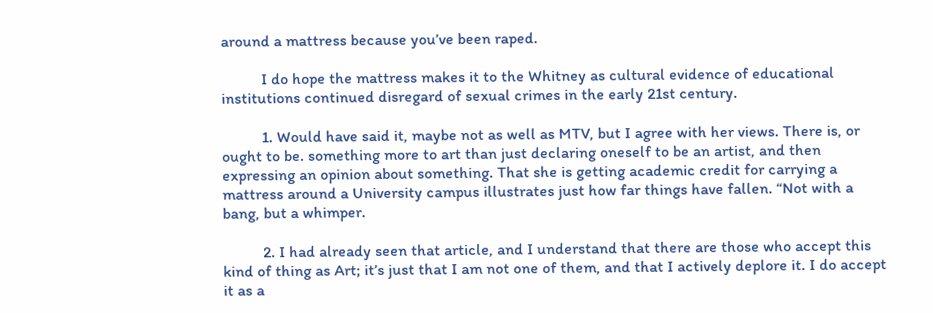around a mattress because you’ve been raped.

          I do hope the mattress makes it to the Whitney as cultural evidence of educational institutions continued disregard of sexual crimes in the early 21st century.

          1. Would have said it, maybe not as well as MTV, but I agree with her views. There is, or ought to be. something more to art than just declaring oneself to be an artist, and then expressing an opinion about something. That she is getting academic credit for carrying a mattress around a University campus illustrates just how far things have fallen. “Not with a bang, but a whimper.

          2. I had already seen that article, and I understand that there are those who accept this kind of thing as Art; it’s just that I am not one of them, and that I actively deplore it. I do accept it as a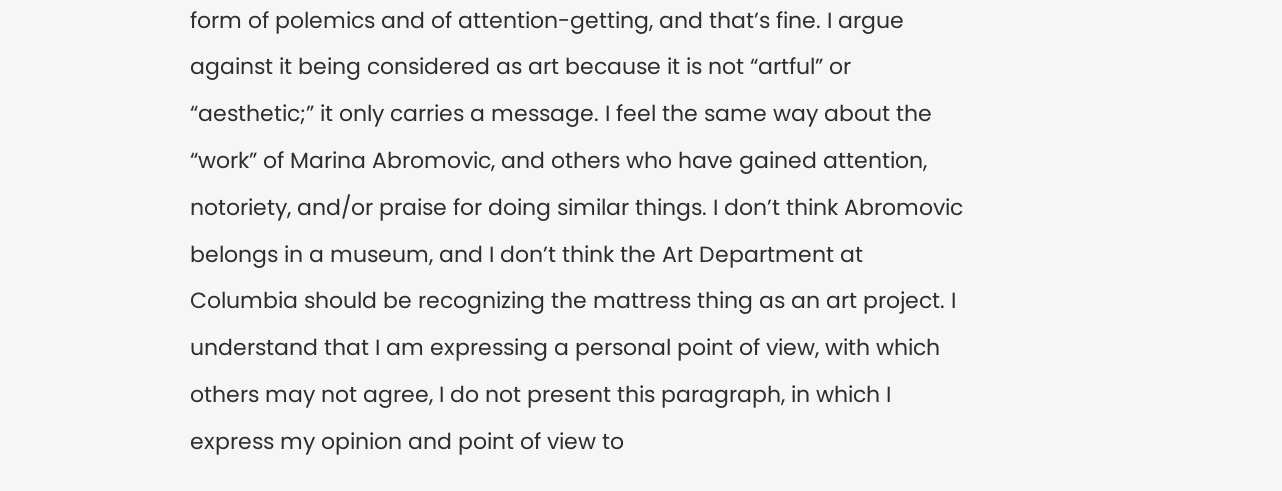form of polemics and of attention-getting, and that’s fine. I argue against it being considered as art because it is not “artful” or “aesthetic;” it only carries a message. I feel the same way about the “work” of Marina Abromovic, and others who have gained attention, notoriety, and/or praise for doing similar things. I don’t think Abromovic belongs in a museum, and I don’t think the Art Department at Columbia should be recognizing the mattress thing as an art project. I understand that I am expressing a personal point of view, with which others may not agree, I do not present this paragraph, in which I express my opinion and point of view to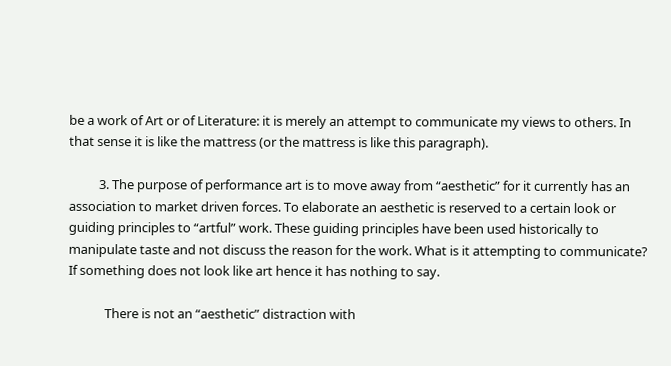be a work of Art or of Literature: it is merely an attempt to communicate my views to others. In that sense it is like the mattress (or the mattress is like this paragraph).

          3. The purpose of performance art is to move away from “aesthetic” for it currently has an association to market driven forces. To elaborate an aesthetic is reserved to a certain look or guiding principles to “artful” work. These guiding principles have been used historically to manipulate taste and not discuss the reason for the work. What is it attempting to communicate? If something does not look like art hence it has nothing to say.

            There is not an “aesthetic” distraction with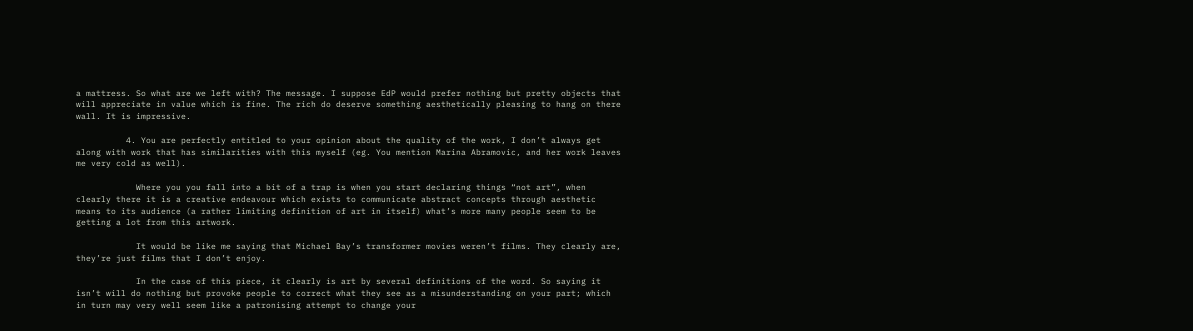a mattress. So what are we left with? The message. I suppose EdP would prefer nothing but pretty objects that will appreciate in value which is fine. The rich do deserve something aesthetically pleasing to hang on there wall. It is impressive.

          4. You are perfectly entitled to your opinion about the quality of the work, I don’t always get along with work that has similarities with this myself (eg. You mention Marina Abramovic, and her work leaves me very cold as well).

            Where you you fall into a bit of a trap is when you start declaring things “not art”, when clearly there it is a creative endeavour which exists to communicate abstract concepts through aesthetic means to its audience (a rather limiting definition of art in itself) what’s more many people seem to be getting a lot from this artwork.

            It would be like me saying that Michael Bay’s transformer movies weren’t films. They clearly are, they’re just films that I don’t enjoy.

            In the case of this piece, it clearly is art by several definitions of the word. So saying it isn’t will do nothing but provoke people to correct what they see as a misunderstanding on your part; which in turn may very well seem like a patronising attempt to change your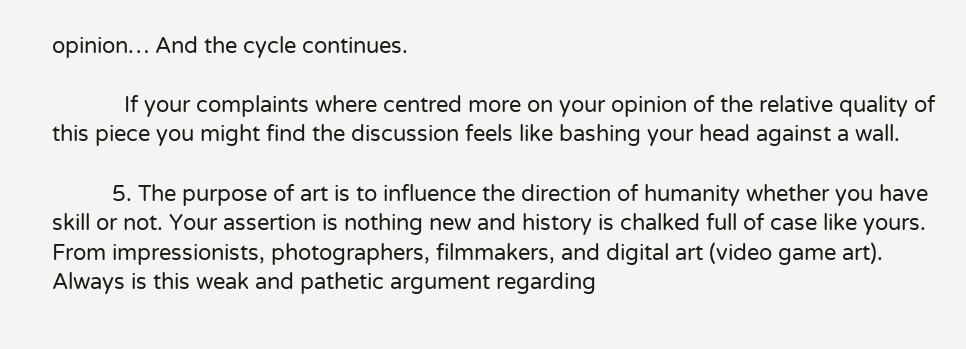opinion… And the cycle continues.

            If your complaints where centred more on your opinion of the relative quality of this piece you might find the discussion feels like bashing your head against a wall.

          5. The purpose of art is to influence the direction of humanity whether you have skill or not. Your assertion is nothing new and history is chalked full of case like yours. From impressionists, photographers, filmmakers, and digital art (video game art). Always is this weak and pathetic argument regarding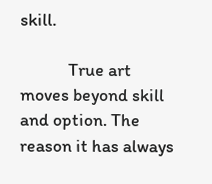skill.

            True art moves beyond skill and option. The reason it has always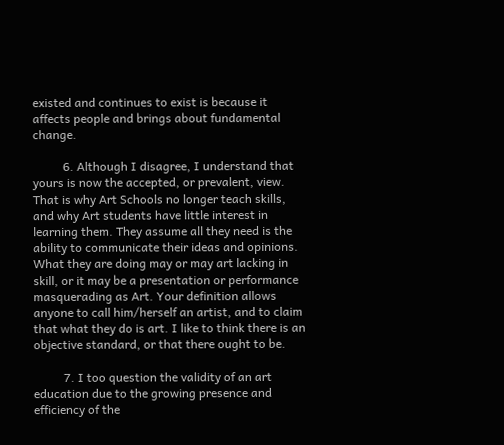existed and continues to exist is because it affects people and brings about fundamental change.

          6. Although I disagree, I understand that yours is now the accepted, or prevalent, view. That is why Art Schools no longer teach skills, and why Art students have little interest in learning them. They assume all they need is the ability to communicate their ideas and opinions. What they are doing may or may art lacking in skill, or it may be a presentation or performance masquerading as Art. Your definition allows anyone to call him/herself an artist, and to claim that what they do is art. I like to think there is an objective standard, or that there ought to be.

          7. I too question the validity of an art education due to the growing presence and efficiency of the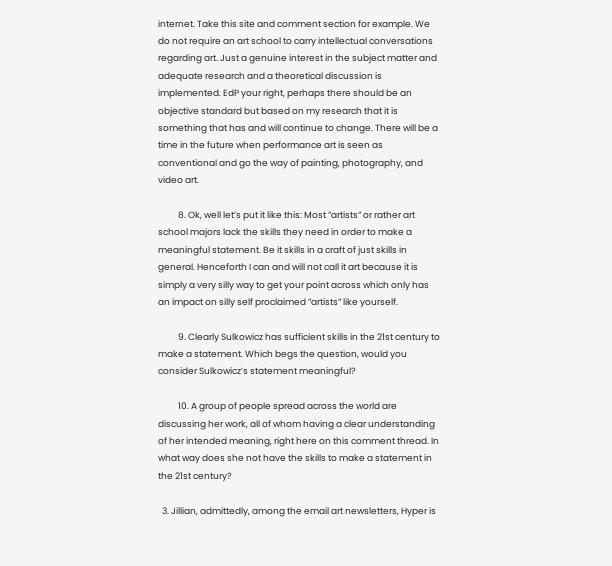internet. Take this site and comment section for example. We do not require an art school to carry intellectual conversations regarding art. Just a genuine interest in the subject matter and adequate research and a theoretical discussion is implemented. EdP your right, perhaps there should be an objective standard but based on my research that it is something that has and will continue to change. There will be a time in the future when performance art is seen as conventional and go the way of painting, photography, and video art.

          8. Ok, well let’s put it like this: Most ”artists” or rather art school majors lack the skills they need in order to make a meaningful statement. Be it skills in a craft of just skills in general. Henceforth I can and will not call it art because it is simply a very silly way to get your point across which only has an impact on silly self proclaimed ”artists” like yourself.

          9. Clearly Sulkowicz has sufficient skills in the 21st century to make a statement. Which begs the question, would you consider Sulkowicz’s statement meaningful?

          10. A group of people spread across the world are discussing her work, all of whom having a clear understanding of her intended meaning, right here on this comment thread. In what way does she not have the skills to make a statement in the 21st century?

  3. Jillian, admittedly, among the email art newsletters, Hyper is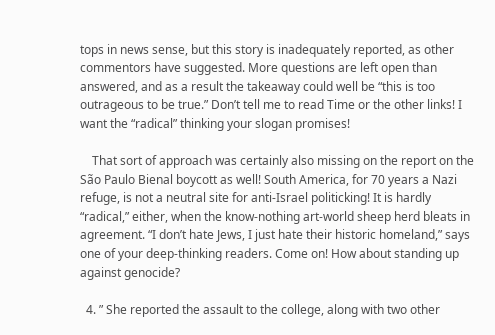tops in news sense, but this story is inadequately reported, as other commentors have suggested. More questions are left open than answered, and as a result the takeaway could well be “this is too outrageous to be true.” Don’t tell me to read Time or the other links! I want the “radical” thinking your slogan promises!

    That sort of approach was certainly also missing on the report on the São Paulo Bienal boycott as well! South America, for 70 years a Nazi refuge, is not a neutral site for anti-Israel politicking! It is hardly “radical,” either, when the know-nothing art-world sheep herd bleats in agreement. “I don’t hate Jews, I just hate their historic homeland,” says one of your deep-thinking readers. Come on! How about standing up against genocide?

  4. ” She reported the assault to the college, along with two other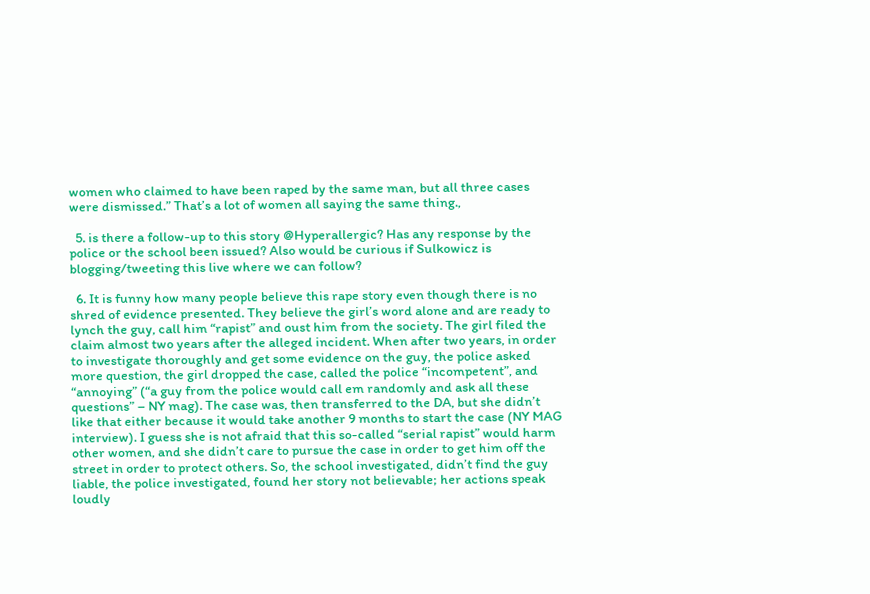women who claimed to have been raped by the same man, but all three cases were dismissed.” That’s a lot of women all saying the same thing.,

  5. is there a follow-up to this story @Hyperallergic? Has any response by the police or the school been issued? Also would be curious if Sulkowicz is blogging/tweeting this live where we can follow?

  6. It is funny how many people believe this rape story even though there is no shred of evidence presented. They believe the girl’s word alone and are ready to lynch the guy, call him “rapist” and oust him from the society. The girl filed the claim almost two years after the alleged incident. When after two years, in order to investigate thoroughly and get some evidence on the guy, the police asked more question, the girl dropped the case, called the police “incompetent”, and “annoying” (“a guy from the police would call em randomly and ask all these questions” – NY mag). The case was, then transferred to the DA, but she didn’t like that either because it would take another 9 months to start the case (NY MAG interview). I guess she is not afraid that this so-called “serial rapist” would harm other women, and she didn’t care to pursue the case in order to get him off the street in order to protect others. So, the school investigated, didn’t find the guy liable, the police investigated, found her story not believable; her actions speak loudly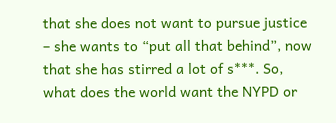that she does not want to pursue justice – she wants to “put all that behind”, now that she has stirred a lot of s***. So, what does the world want the NYPD or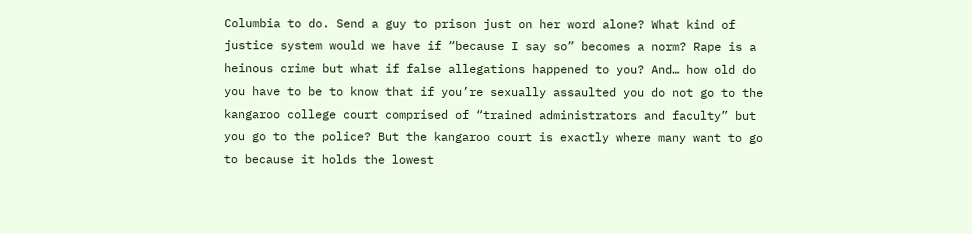Columbia to do. Send a guy to prison just on her word alone? What kind of justice system would we have if “because I say so” becomes a norm? Rape is a heinous crime but what if false allegations happened to you? And… how old do you have to be to know that if you’re sexually assaulted you do not go to the kangaroo college court comprised of “trained administrators and faculty” but you go to the police? But the kangaroo court is exactly where many want to go to because it holds the lowest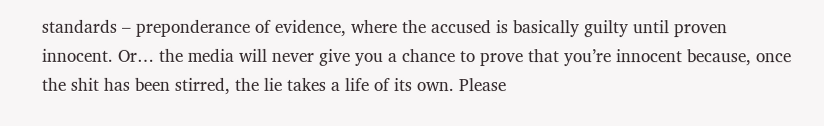standards – preponderance of evidence, where the accused is basically guilty until proven innocent. Or… the media will never give you a chance to prove that you’re innocent because, once the shit has been stirred, the lie takes a life of its own. Please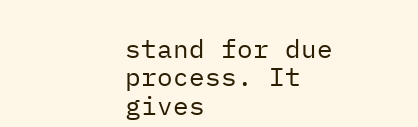stand for due process. It gives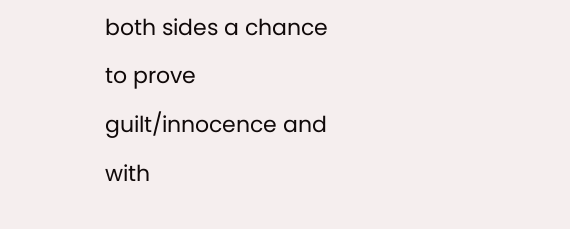both sides a chance to prove guilt/innocence and with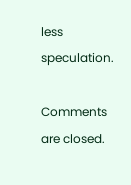less speculation.

Comments are closed.